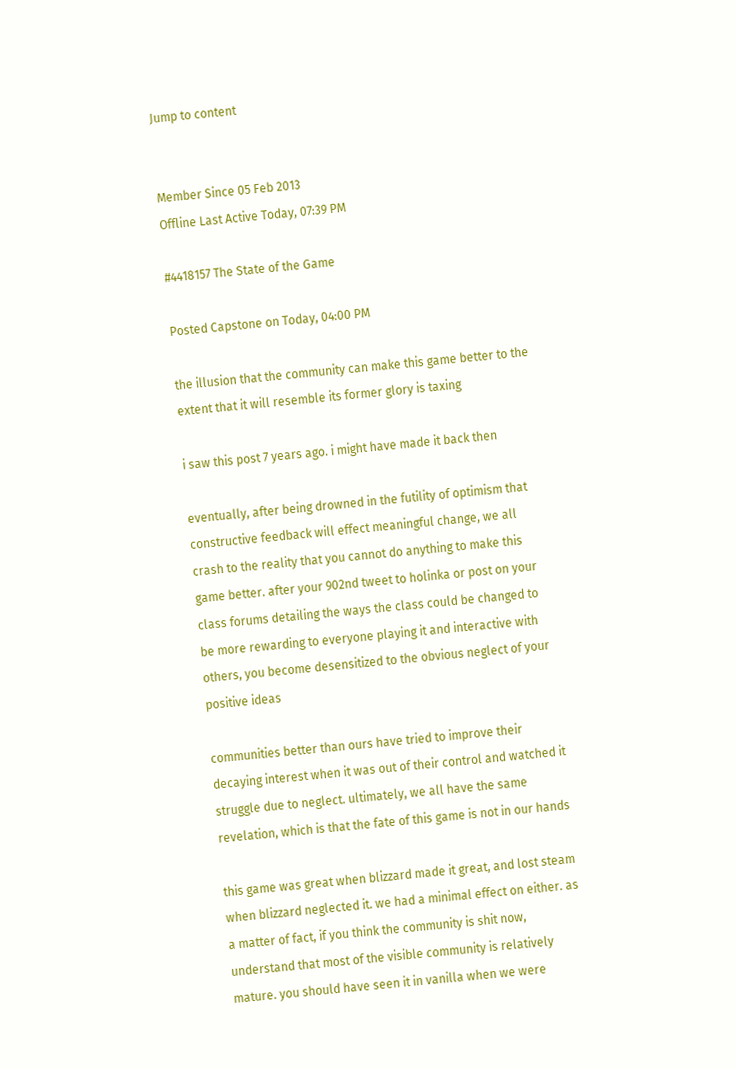Jump to content


Member Since 05 Feb 2013
Offline Last Active Today, 07:39 PM

#4418157 The State of the Game

Posted Capstone on Today, 04:00 PM

the illusion that the community can make this game better to the extent that it will resemble its former glory is taxing

i saw this post 7 years ago. i might have made it back then

eventually, after being drowned in the futility of optimism that constructive feedback will effect meaningful change, we all crash to the reality that you cannot do anything to make this game better. after your 902nd tweet to holinka or post on your class forums detailing the ways the class could be changed to be more rewarding to everyone playing it and interactive with others, you become desensitized to the obvious neglect of your positive ideas

communities better than ours have tried to improve their decaying interest when it was out of their control and watched it struggle due to neglect. ultimately, we all have the same revelation, which is that the fate of this game is not in our hands

this game was great when blizzard made it great, and lost steam when blizzard neglected it. we had a minimal effect on either. as a matter of fact, if you think the community is shit now, understand that most of the visible community is relatively mature. you should have seen it in vanilla when we were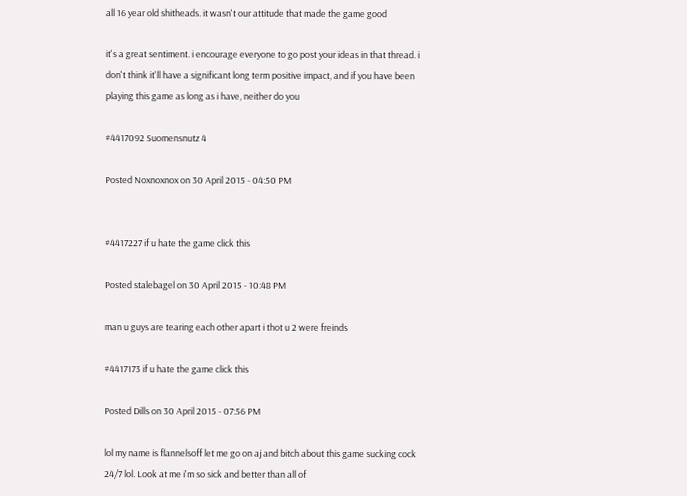all 16 year old shitheads. it wasn't our attitude that made the game good

it's a great sentiment. i encourage everyone to go post your ideas in that thread. i don't think it'll have a significant long term positive impact, and if you have been playing this game as long as i have, neither do you

#4417092 Suomensnutz 4

Posted Noxnoxnox on 30 April 2015 - 04:50 PM


#4417227 if u hate the game click this

Posted stalebagel on 30 April 2015 - 10:48 PM

man u guys are tearing each other apart i thot u 2 were freinds

#4417173 if u hate the game click this

Posted Dills on 30 April 2015 - 07:56 PM

lol my name is flannelsoff let me go on aj and bitch about this game sucking cock 24/7 lol. Look at me i'm so sick and better than all of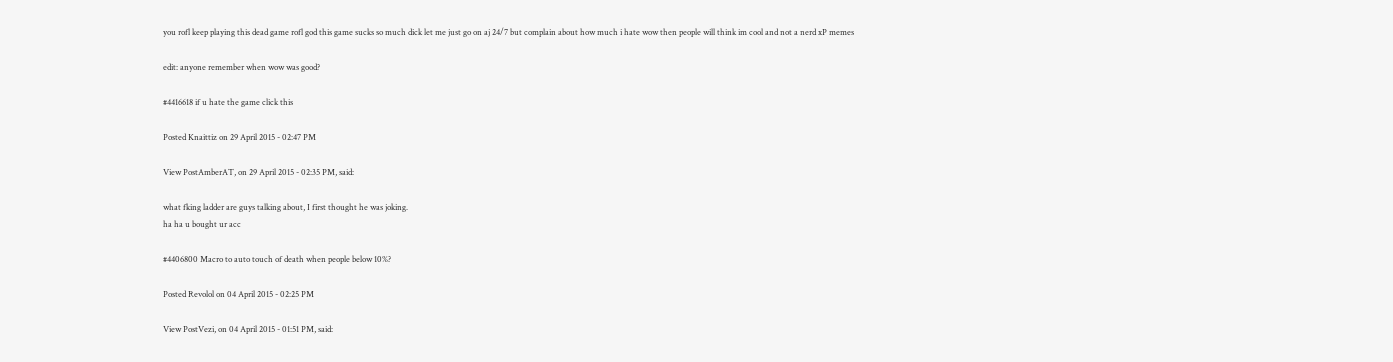you rofl keep playing this dead game rofl god this game sucks so much dick let me just go on aj 24/7 but complain about how much i hate wow then people will think im cool and not a nerd xP memes

edit: anyone remember when wow was good?

#4416618 if u hate the game click this

Posted Knaittiz on 29 April 2015 - 02:47 PM

View PostAmberAT, on 29 April 2015 - 02:35 PM, said:

what fking ladder are guys talking about, I first thought he was joking.
ha ha u bought ur acc

#4406800 Macro to auto touch of death when people below 10%?

Posted Revolol on 04 April 2015 - 02:25 PM

View PostVezi, on 04 April 2015 - 01:51 PM, said: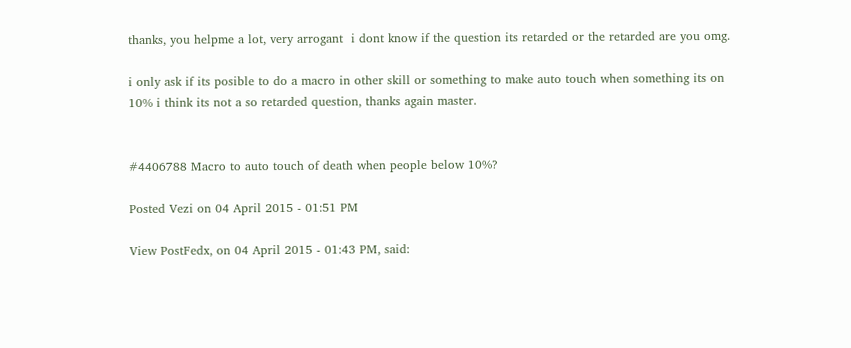thanks, you helpme a lot, very arrogant  i dont know if the question its retarded or the retarded are you omg.

i only ask if its posible to do a macro in other skill or something to make auto touch when something its on 10% i think its not a so retarded question, thanks again master.


#4406788 Macro to auto touch of death when people below 10%?

Posted Vezi on 04 April 2015 - 01:51 PM

View PostFedx, on 04 April 2015 - 01:43 PM, said: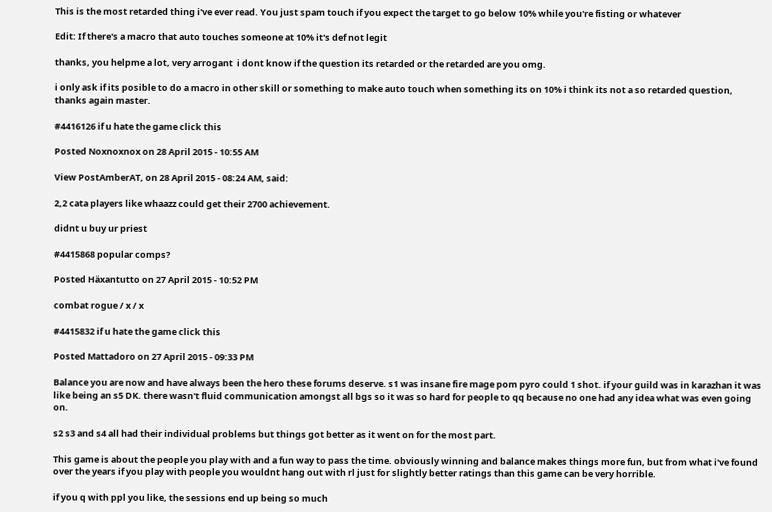This is the most retarded thing i've ever read. You just spam touch if you expect the target to go below 10% while you're fisting or whatever

Edit: If there's a macro that auto touches someone at 10% it's def not legit

thanks, you helpme a lot, very arrogant  i dont know if the question its retarded or the retarded are you omg.

i only ask if its posible to do a macro in other skill or something to make auto touch when something its on 10% i think its not a so retarded question, thanks again master.

#4416126 if u hate the game click this

Posted Noxnoxnox on 28 April 2015 - 10:55 AM

View PostAmberAT, on 28 April 2015 - 08:24 AM, said:

2,2 cata players like whaazz could get their 2700 achievement.

didnt u buy ur priest

#4415868 popular comps?

Posted Häxantutto on 27 April 2015 - 10:52 PM

combat rogue / x / x

#4415832 if u hate the game click this

Posted Mattadoro on 27 April 2015 - 09:33 PM

Balance you are now and have always been the hero these forums deserve. s1 was insane fire mage pom pyro could 1 shot. if your guild was in karazhan it was like being an s5 DK. there wasn't fluid communication amongst all bgs so it was so hard for people to qq because no one had any idea what was even going on.

s2 s3 and s4 all had their individual problems but things got better as it went on for the most part.

This game is about the people you play with and a fun way to pass the time. obviously winning and balance makes things more fun, but from what i've found over the years if you play with people you wouldnt hang out with rl just for slightly better ratings than this game can be very horrible.

if you q with ppl you like, the sessions end up being so much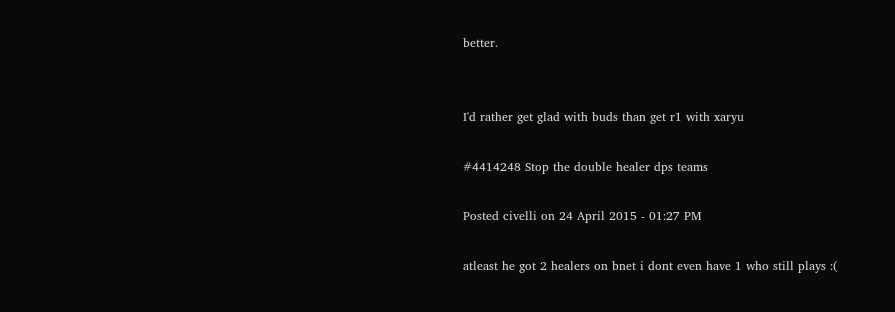better.


I'd rather get glad with buds than get r1 with xaryu

#4414248 Stop the double healer dps teams

Posted civelli on 24 April 2015 - 01:27 PM

atleast he got 2 healers on bnet i dont even have 1 who still plays :(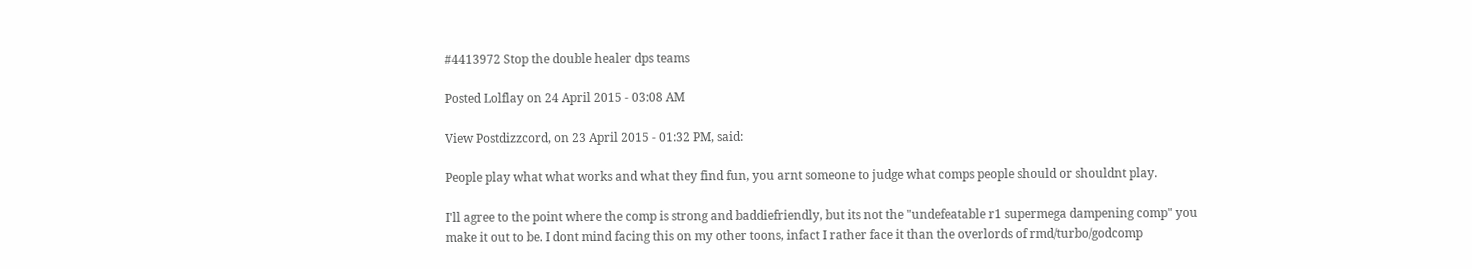#4413972 Stop the double healer dps teams

Posted Lolflay on 24 April 2015 - 03:08 AM

View Postdizzcord, on 23 April 2015 - 01:32 PM, said:

People play what what works and what they find fun, you arnt someone to judge what comps people should or shouldnt play.

I'll agree to the point where the comp is strong and baddiefriendly, but its not the "undefeatable r1 supermega dampening comp" you make it out to be. I dont mind facing this on my other toons, infact I rather face it than the overlords of rmd/turbo/godcomp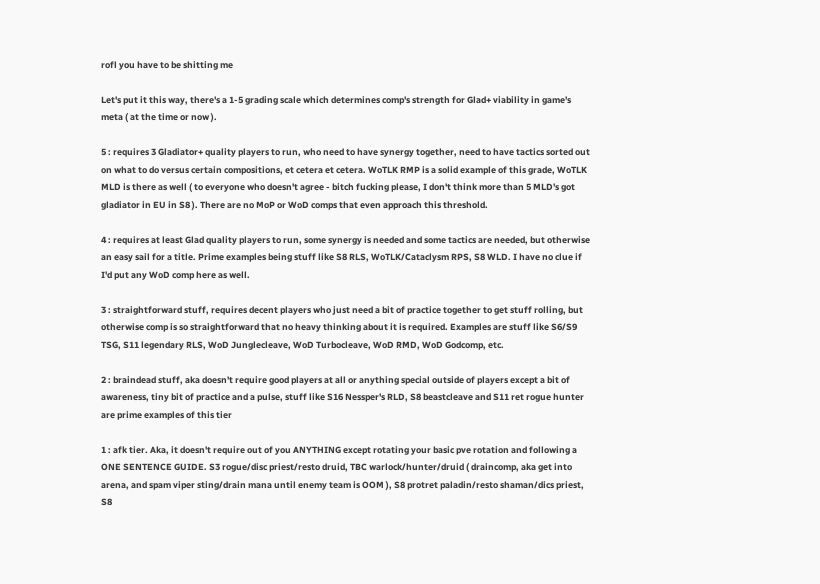rofl you have to be shitting me

Let's put it this way, there's a 1-5 grading scale which determines comp's strength for Glad+ viability in game's meta ( at the time or now ).

5 : requires 3 Gladiator+ quality players to run, who need to have synergy together, need to have tactics sorted out on what to do versus certain compositions, et cetera et cetera. WoTLK RMP is a solid example of this grade, WoTLK MLD is there as well ( to everyone who doesn't agree - bitch fucking please, I don't think more than 5 MLD's got gladiator in EU in S8 ). There are no MoP or WoD comps that even approach this threshold.

4 : requires at least Glad quality players to run, some synergy is needed and some tactics are needed, but otherwise an easy sail for a title. Prime examples being stuff like S8 RLS, WoTLK/Cataclysm RPS, S8 WLD. I have no clue if I'd put any WoD comp here as well.

3 : straightforward stuff, requires decent players who just need a bit of practice together to get stuff rolling, but otherwise comp is so straightforward that no heavy thinking about it is required. Examples are stuff like S6/S9 TSG, S11 legendary RLS, WoD Junglecleave, WoD Turbocleave, WoD RMD, WoD Godcomp, etc.

2 : braindead stuff, aka doesn't require good players at all or anything special outside of players except a bit of awareness, tiny bit of practice and a pulse, stuff like S16 Nessper's RLD, S8 beastcleave and S11 ret rogue hunter are prime examples of this tier

1 : afk tier. Aka, it doesn't require out of you ANYTHING except rotating your basic pve rotation and following a ONE SENTENCE GUIDE. S3 rogue/disc priest/resto druid, TBC warlock/hunter/druid ( draincomp, aka get into arena, and spam viper sting/drain mana until enemy team is OOM ), S8 protret paladin/resto shaman/dics priest, S8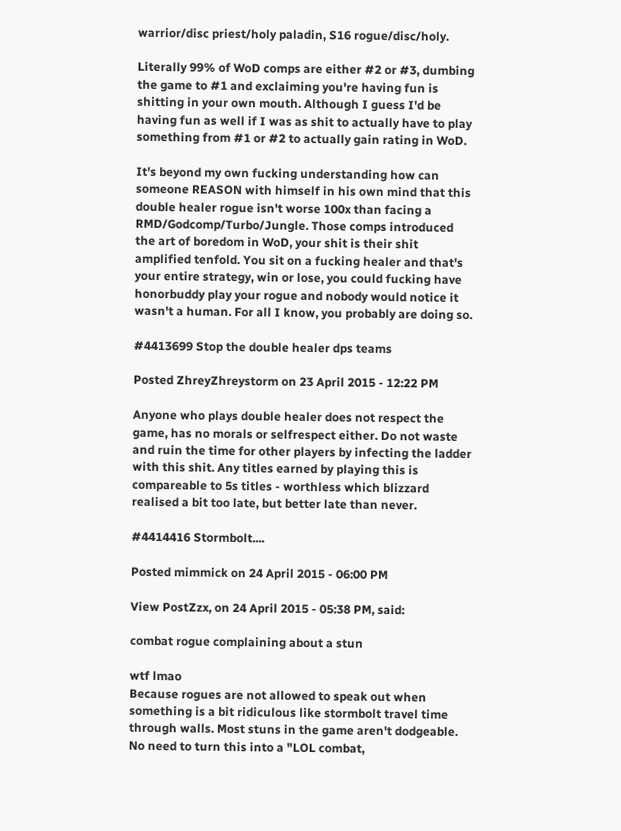warrior/disc priest/holy paladin, S16 rogue/disc/holy.

Literally 99% of WoD comps are either #2 or #3, dumbing the game to #1 and exclaiming you're having fun is shitting in your own mouth. Although I guess I'd be having fun as well if I was as shit to actually have to play something from #1 or #2 to actually gain rating in WoD.

It's beyond my own fucking understanding how can someone REASON with himself in his own mind that this double healer rogue isn't worse 100x than facing a RMD/Godcomp/Turbo/Jungle. Those comps introduced the art of boredom in WoD, your shit is their shit amplified tenfold. You sit on a fucking healer and that's your entire strategy, win or lose, you could fucking have honorbuddy play your rogue and nobody would notice it wasn't a human. For all I know, you probably are doing so.

#4413699 Stop the double healer dps teams

Posted ZhreyZhreystorm on 23 April 2015 - 12:22 PM

Anyone who plays double healer does not respect the game, has no morals or selfrespect either. Do not waste and ruin the time for other players by infecting the ladder with this shit. Any titles earned by playing this is compareable to 5s titles - worthless which blizzard realised a bit too late, but better late than never.

#4414416 Stormbolt....

Posted mimmick on 24 April 2015 - 06:00 PM

View PostZzx, on 24 April 2015 - 05:38 PM, said:

combat rogue complaining about a stun

wtf lmao
Because rogues are not allowed to speak out when something is a bit ridiculous like stormbolt travel time through walls. Most stuns in the game aren't dodgeable. No need to turn this into a "LOL combat,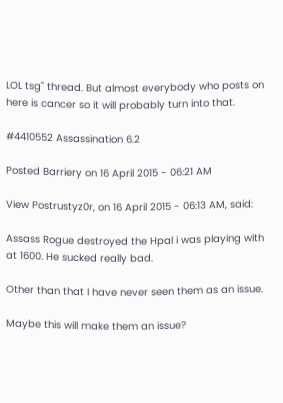LOL tsg" thread. But almost everybody who posts on here is cancer so it will probably turn into that.

#4410552 Assassination 6.2

Posted Barriery on 16 April 2015 - 06:21 AM

View Postrustyz0r, on 16 April 2015 - 06:13 AM, said:

Assass Rogue destroyed the Hpal i was playing with at 1600. He sucked really bad.

Other than that I have never seen them as an issue.

Maybe this will make them an issue?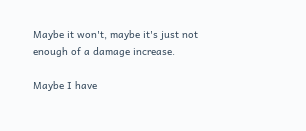Maybe it won't, maybe it's just not enough of a damage increase.

Maybe I have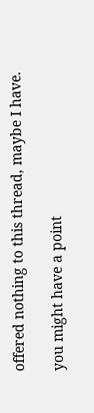offered nothing to this thread, maybe I have.

you might have a point